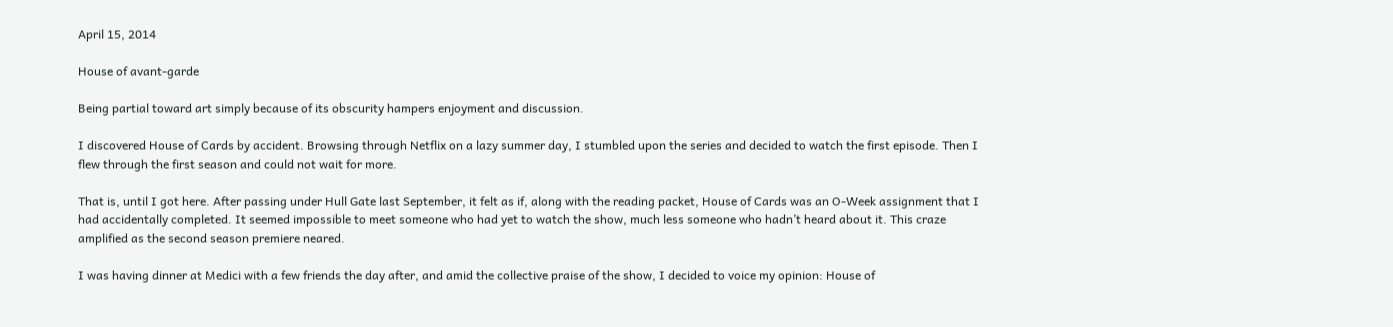April 15, 2014

House of avant-garde

Being partial toward art simply because of its obscurity hampers enjoyment and discussion.

I discovered House of Cards by accident. Browsing through Netflix on a lazy summer day, I stumbled upon the series and decided to watch the first episode. Then I flew through the first season and could not wait for more.

That is, until I got here. After passing under Hull Gate last September, it felt as if, along with the reading packet, House of Cards was an O-Week assignment that I had accidentally completed. It seemed impossible to meet someone who had yet to watch the show, much less someone who hadn’t heard about it. This craze amplified as the second season premiere neared.

I was having dinner at Medici with a few friends the day after, and amid the collective praise of the show, I decided to voice my opinion: House of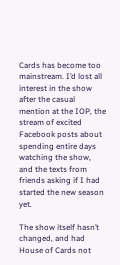Cards has become too mainstream. I’d lost all interest in the show after the casual mention at the IOP, the stream of excited Facebook posts about spending entire days watching the show, and the texts from friends asking if I had started the new season yet.

The show itself hasn’t changed, and had House of Cards not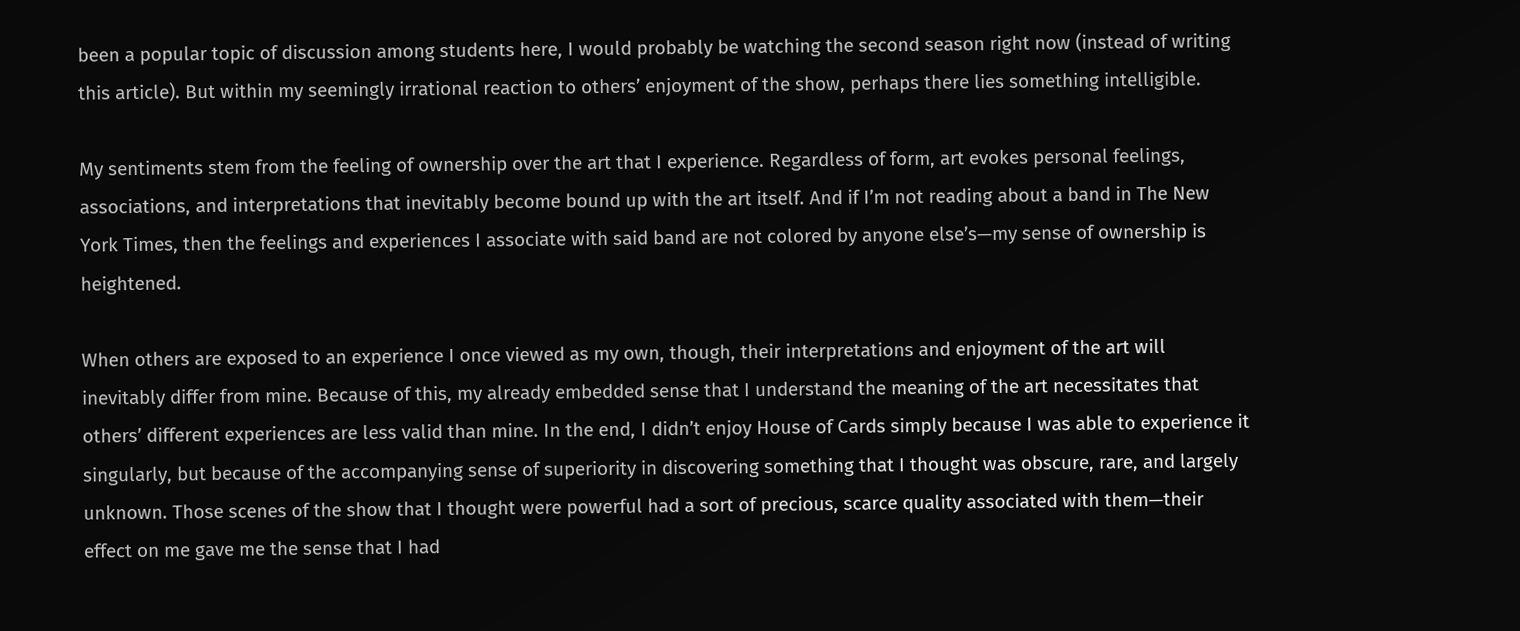been a popular topic of discussion among students here, I would probably be watching the second season right now (instead of writing this article). But within my seemingly irrational reaction to others’ enjoyment of the show, perhaps there lies something intelligible.

My sentiments stem from the feeling of ownership over the art that I experience. Regardless of form, art evokes personal feelings, associations, and interpretations that inevitably become bound up with the art itself. And if I’m not reading about a band in The New York Times, then the feelings and experiences I associate with said band are not colored by anyone else’s—my sense of ownership is heightened.

When others are exposed to an experience I once viewed as my own, though, their interpretations and enjoyment of the art will inevitably differ from mine. Because of this, my already embedded sense that I understand the meaning of the art necessitates that others’ different experiences are less valid than mine. In the end, I didn’t enjoy House of Cards simply because I was able to experience it singularly, but because of the accompanying sense of superiority in discovering something that I thought was obscure, rare, and largely unknown. Those scenes of the show that I thought were powerful had a sort of precious, scarce quality associated with them—their effect on me gave me the sense that I had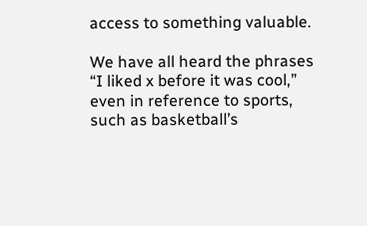access to something valuable.

We have all heard the phrases “I liked x before it was cool,” even in reference to sports, such as basketball’s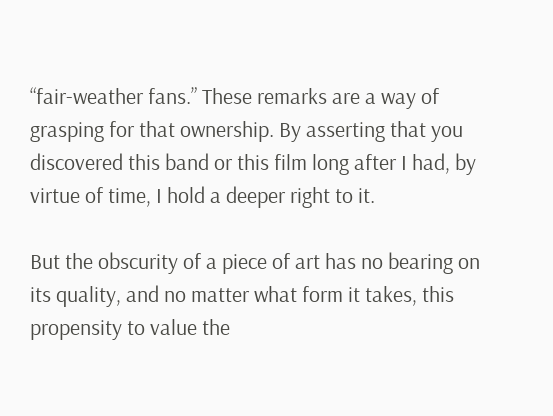“fair-weather fans.” These remarks are a way of grasping for that ownership. By asserting that you discovered this band or this film long after I had, by virtue of time, I hold a deeper right to it.

But the obscurity of a piece of art has no bearing on its quality, and no matter what form it takes, this propensity to value the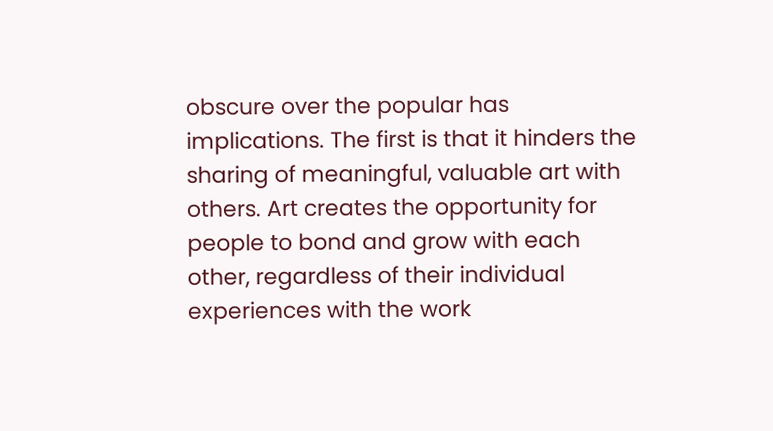obscure over the popular has implications. The first is that it hinders the sharing of meaningful, valuable art with others. Art creates the opportunity for people to bond and grow with each other, regardless of their individual experiences with the work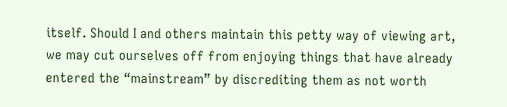itself. Should I and others maintain this petty way of viewing art, we may cut ourselves off from enjoying things that have already entered the “mainstream” by discrediting them as not worth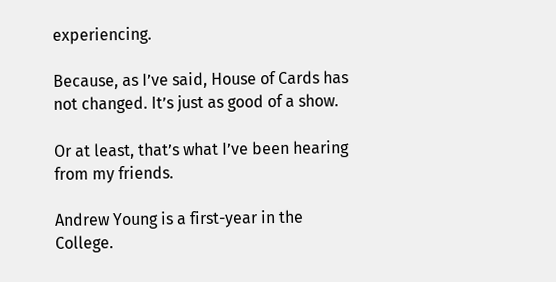experiencing.

Because, as I’ve said, House of Cards has not changed. It’s just as good of a show.

Or at least, that’s what I’ve been hearing from my friends.

Andrew Young is a first-year in the College.